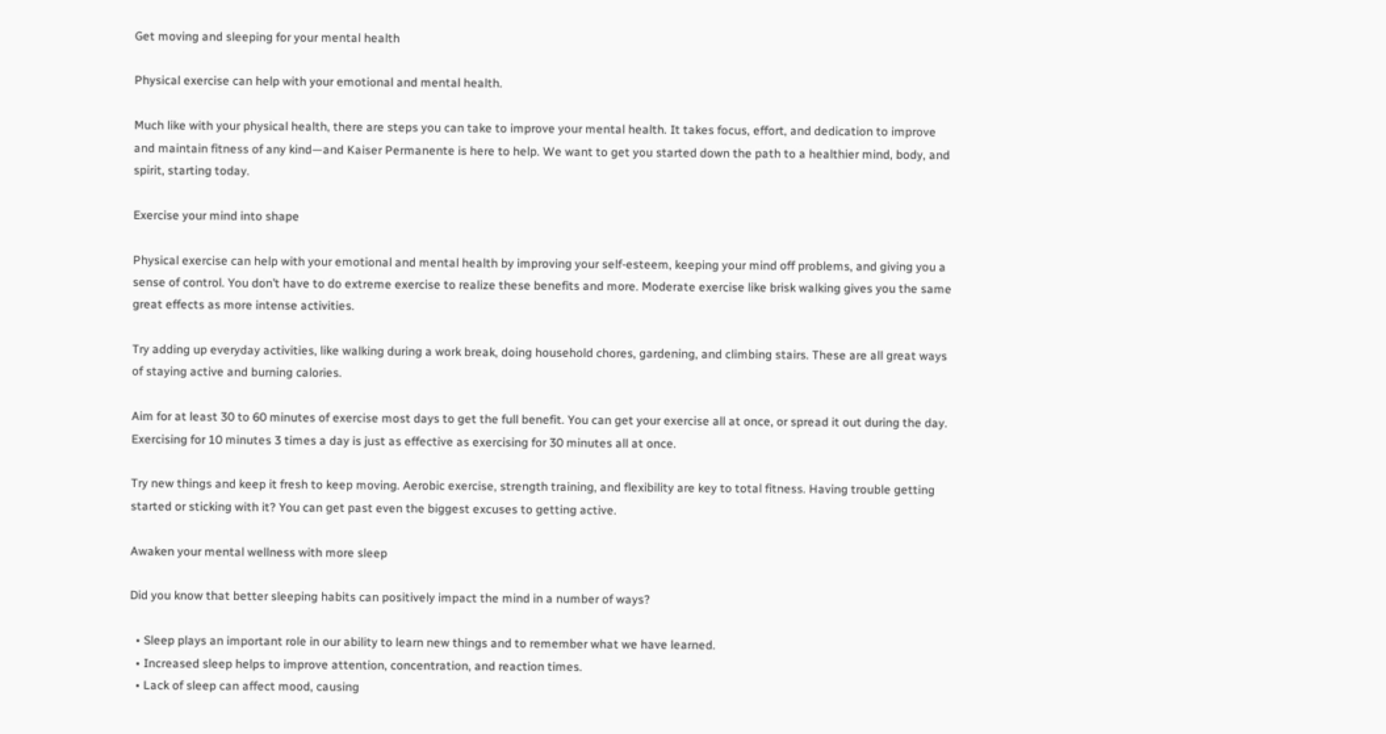Get moving and sleeping for your mental health

Physical exercise can help with your emotional and mental health.

Much like with your physical health, there are steps you can take to improve your mental health. It takes focus, effort, and dedication to improve and maintain fitness of any kind—and Kaiser Permanente is here to help. We want to get you started down the path to a healthier mind, body, and spirit, starting today.

Exercise your mind into shape

Physical exercise can help with your emotional and mental health by improving your self-esteem, keeping your mind off problems, and giving you a sense of control. You don’t have to do extreme exercise to realize these benefits and more. Moderate exercise like brisk walking gives you the same great effects as more intense activities.

Try adding up everyday activities, like walking during a work break, doing household chores, gardening, and climbing stairs. These are all great ways of staying active and burning calories.

Aim for at least 30 to 60 minutes of exercise most days to get the full benefit. You can get your exercise all at once, or spread it out during the day. Exercising for 10 minutes 3 times a day is just as effective as exercising for 30 minutes all at once.

Try new things and keep it fresh to keep moving. Aerobic exercise, strength training, and flexibility are key to total fitness. Having trouble getting started or sticking with it? You can get past even the biggest excuses to getting active.

Awaken your mental wellness with more sleep

Did you know that better sleeping habits can positively impact the mind in a number of ways?

  • Sleep plays an important role in our ability to learn new things and to remember what we have learned.
  • Increased sleep helps to improve attention, concentration, and reaction times.
  • Lack of sleep can affect mood, causing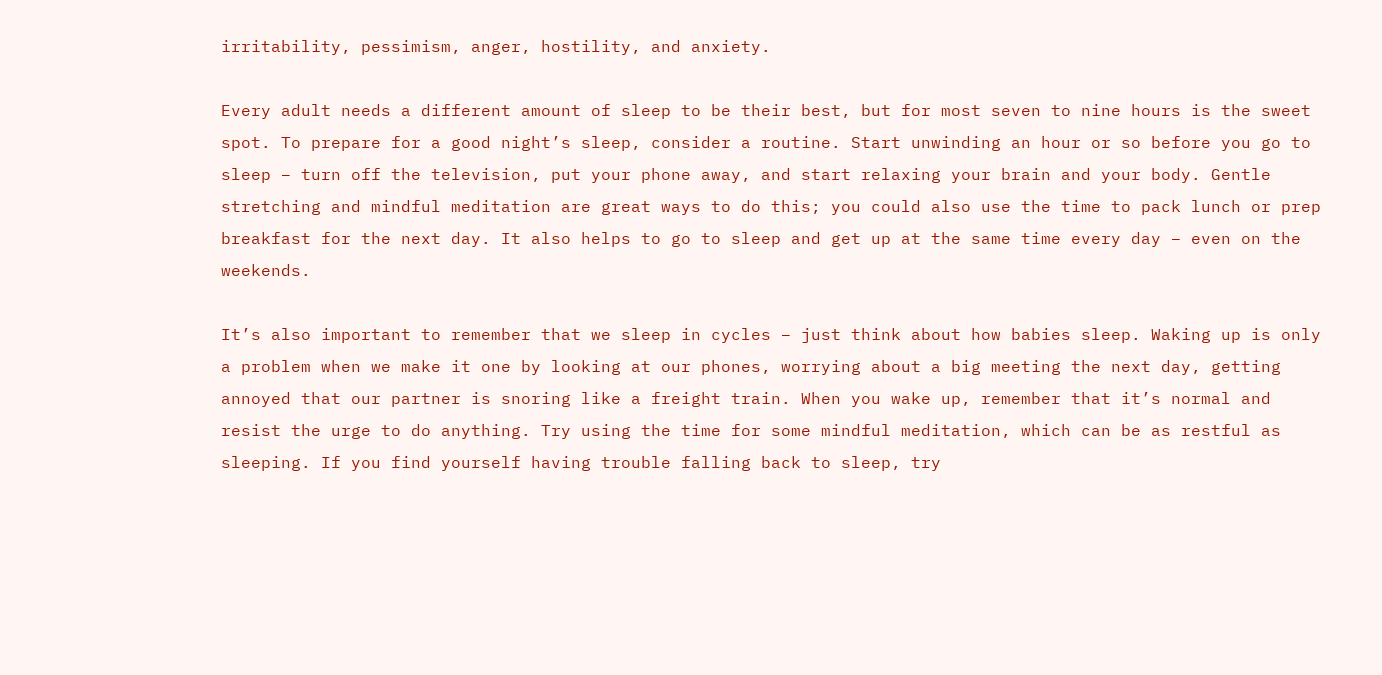irritability, pessimism, anger, hostility, and anxiety.

Every adult needs a different amount of sleep to be their best, but for most seven to nine hours is the sweet spot. To prepare for a good night’s sleep, consider a routine. Start unwinding an hour or so before you go to sleep – turn off the television, put your phone away, and start relaxing your brain and your body. Gentle stretching and mindful meditation are great ways to do this; you could also use the time to pack lunch or prep breakfast for the next day. It also helps to go to sleep and get up at the same time every day – even on the weekends.

It’s also important to remember that we sleep in cycles – just think about how babies sleep. Waking up is only a problem when we make it one by looking at our phones, worrying about a big meeting the next day, getting annoyed that our partner is snoring like a freight train. When you wake up, remember that it’s normal and resist the urge to do anything. Try using the time for some mindful meditation, which can be as restful as sleeping. If you find yourself having trouble falling back to sleep, try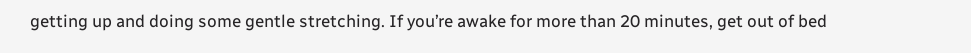getting up and doing some gentle stretching. If you’re awake for more than 20 minutes, get out of bed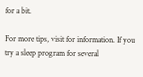for a bit.

For more tips, visit for information. If you try a sleep program for several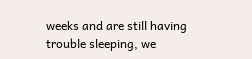weeks and are still having trouble sleeping, we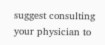suggest consulting your physician to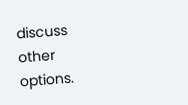discuss other options.